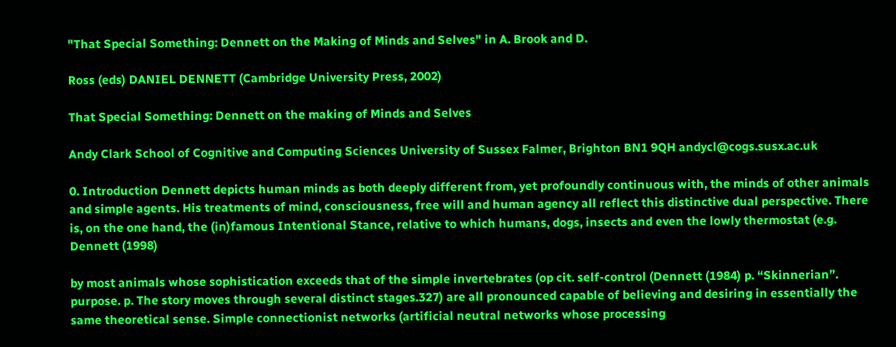"That Special Something: Dennett on the Making of Minds and Selves" in A. Brook and D.

Ross (eds) DANIEL DENNETT (Cambridge University Press, 2002)

That Special Something: Dennett on the making of Minds and Selves

Andy Clark School of Cognitive and Computing Sciences University of Sussex Falmer, Brighton BN1 9QH andycl@cogs.susx.ac.uk

0. Introduction Dennett depicts human minds as both deeply different from, yet profoundly continuous with, the minds of other animals and simple agents. His treatments of mind, consciousness, free will and human agency all reflect this distinctive dual perspective. There is, on the one hand, the (in)famous Intentional Stance, relative to which humans, dogs, insects and even the lowly thermostat (e.g. Dennett (1998)

by most animals whose sophistication exceeds that of the simple invertebrates (op cit. self-control (Dennett (1984) p. “Skinnerian”. purpose. p. The story moves through several distinct stages.327) are all pronounced capable of believing and desiring in essentially the same theoretical sense. Simple connectionist networks (artificial neutral networks whose processing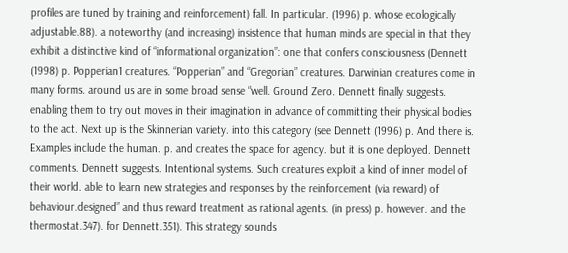profiles are tuned by training and reinforcement) fall. In particular. (1996) p. whose ecologically adjustable.88). a noteworthy (and increasing) insistence that human minds are special in that they exhibit a distinctive kind of “informational organization”: one that confers consciousness (Dennett (1998) p. Popperian1 creatures. “Popperian” and “Gregorian” creatures. Darwinian creatures come in many forms. around us are in some broad sense “well. Ground Zero. Dennett finally suggests. enabling them to try out moves in their imagination in advance of committing their physical bodies to the act. Next up is the Skinnerian variety. into this category (see Dennett (1996) p. And there is. Examples include the human. p. and creates the space for agency. but it is one deployed. Dennett comments. Dennett suggests. Intentional systems. Such creatures exploit a kind of inner model of their world. able to learn new strategies and responses by the reinforcement (via reward) of behaviour.designed” and thus reward treatment as rational agents. (in press) p. however. and the thermostat.347). for Dennett.351). This strategy sounds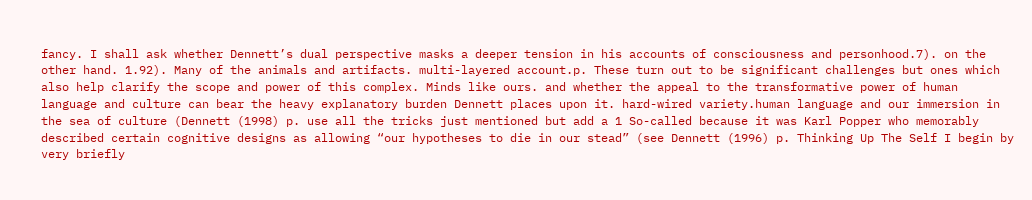fancy. I shall ask whether Dennett’s dual perspective masks a deeper tension in his accounts of consciousness and personhood.7). on the other hand. 1.92). Many of the animals and artifacts. multi-layered account.p. These turn out to be significant challenges but ones which also help clarify the scope and power of this complex. Minds like ours. and whether the appeal to the transformative power of human language and culture can bear the heavy explanatory burden Dennett places upon it. hard-wired variety.human language and our immersion in the sea of culture (Dennett (1998) p. use all the tricks just mentioned but add a 1 So-called because it was Karl Popper who memorably described certain cognitive designs as allowing “our hypotheses to die in our stead” (see Dennett (1996) p. Thinking Up The Self I begin by very briefly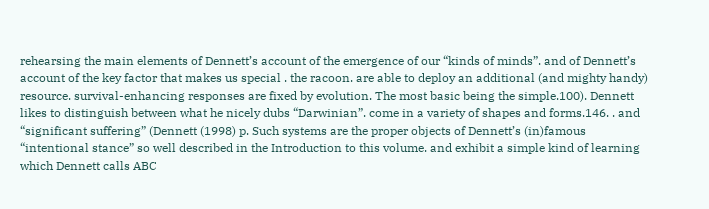rehearsing the main elements of Dennett’s account of the emergence of our “kinds of minds”. and of Dennett’s account of the key factor that makes us special . the racoon. are able to deploy an additional (and mighty handy) resource. survival-enhancing responses are fixed by evolution. The most basic being the simple.100). Dennett likes to distinguish between what he nicely dubs “Darwinian”. come in a variety of shapes and forms.146. . and “significant suffering” (Dennett (1998) p. Such systems are the proper objects of Dennett’s (in)famous “intentional stance” so well described in the Introduction to this volume. and exhibit a simple kind of learning which Dennett calls ABC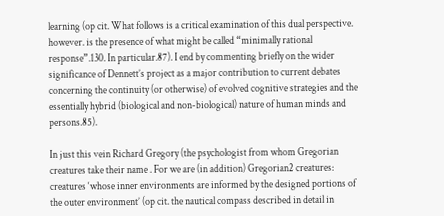learning (op cit. What follows is a critical examination of this dual perspective. however. is the presence of what might be called “minimally rational response”.130. In particular.87). I end by commenting briefly on the wider significance of Dennett’s project as a major contribution to current debates concerning the continuity (or otherwise) of evolved cognitive strategies and the essentially hybrid (biological and non-biological) nature of human minds and persons.85).

In just this vein Richard Gregory (the psychologist from whom Gregorian creatures take their name . For we are (in addition) Gregorian2 creatures: creatures ‘whose inner environments are informed by the designed portions of the outer environment’ (op cit. the nautical compass described in detail in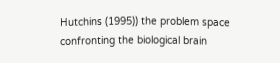Hutchins (1995)) the problem space confronting the biological brain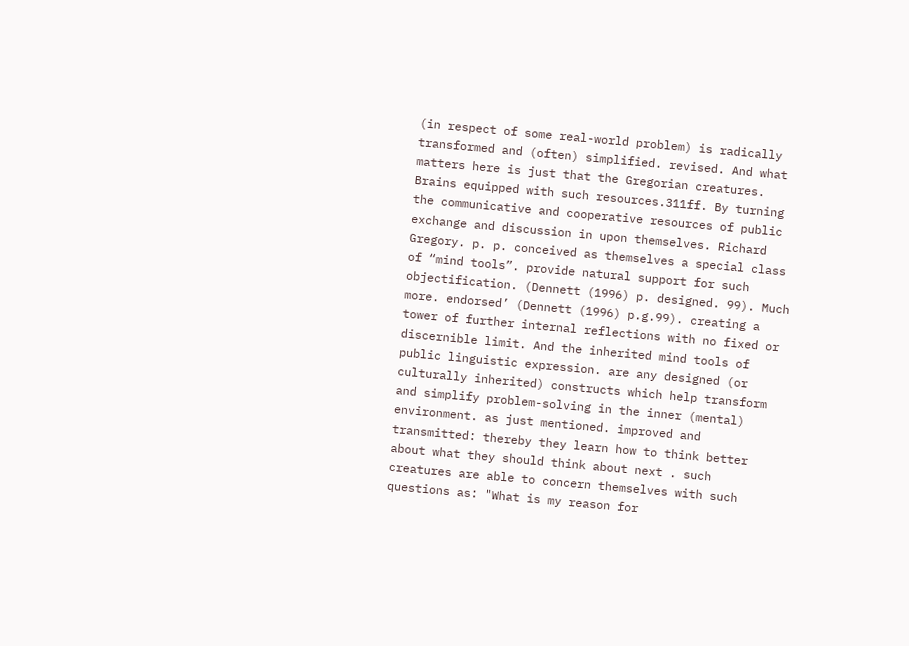(in respect of some real-world problem) is radically transformed and (often) simplified. revised. And what matters here is just that the Gregorian creatures. Brains equipped with such resources.311ff. By turning the communicative and cooperative resources of public exchange and discussion in upon themselves. Richard Gregory. p. p. conceived as themselves a special class of “mind tools”. provide natural support for such objectification. (Dennett (1996) p. designed. 99). Much more. endorsed’ (Dennett (1996) p.g.99). creating a tower of further internal reflections with no fixed or discernible limit. And the inherited mind tools of public linguistic expression. are any designed (or culturally inherited) constructs which help transform and simplify problem-solving in the inner (mental) environment. as just mentioned. improved and transmitted: thereby they learn how to think better about what they should think about next . such creatures are able to concern themselves with such questions as: "What is my reason for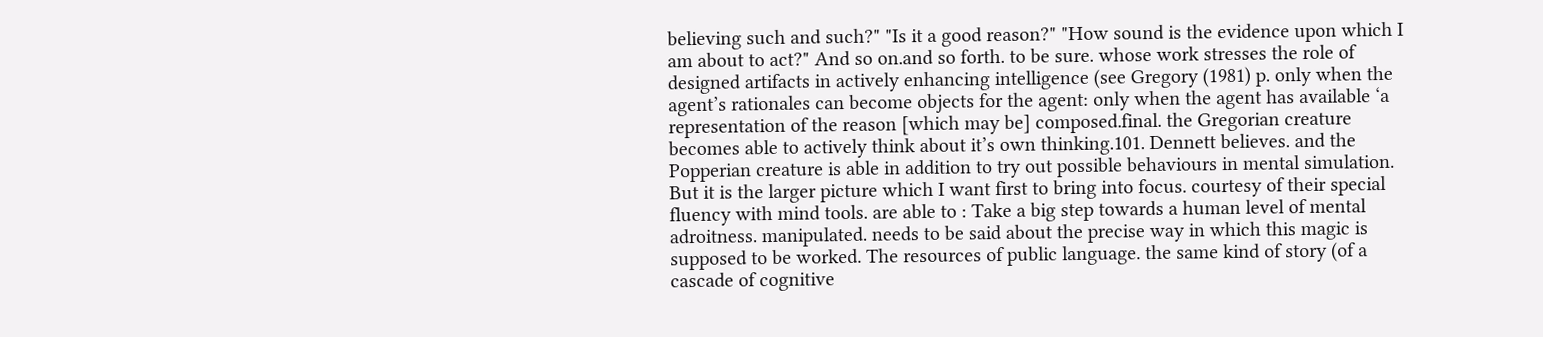believing such and such?" "Is it a good reason?" "How sound is the evidence upon which I am about to act?" And so on.and so forth. to be sure. whose work stresses the role of designed artifacts in actively enhancing intelligence (see Gregory (1981) p. only when the agent’s rationales can become objects for the agent: only when the agent has available ‘a representation of the reason [which may be] composed.final. the Gregorian creature becomes able to actively think about it’s own thinking.101. Dennett believes. and the Popperian creature is able in addition to try out possible behaviours in mental simulation. But it is the larger picture which I want first to bring into focus. courtesy of their special fluency with mind tools. are able to : Take a big step towards a human level of mental adroitness. manipulated. needs to be said about the precise way in which this magic is supposed to be worked. The resources of public language. the same kind of story (of a cascade of cognitive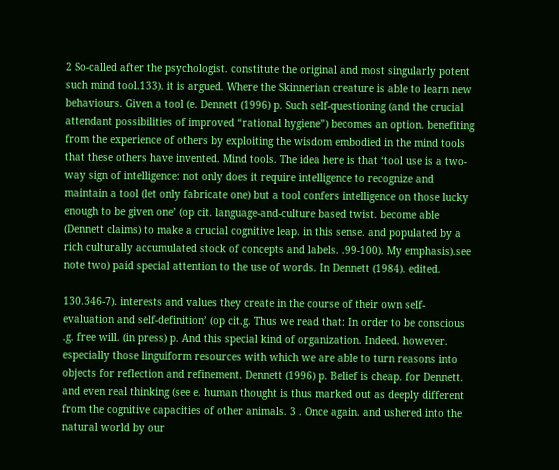2 So-called after the psychologist. constitute the original and most singularly potent such mind tool.133). it is argued. Where the Skinnerian creature is able to learn new behaviours. Given a tool (e. Dennett (1996) p. Such self-questioning (and the crucial attendant possibilities of improved “rational hygiene”) becomes an option. benefiting from the experience of others by exploiting the wisdom embodied in the mind tools that these others have invented. Mind tools. The idea here is that ‘tool use is a two-way sign of intelligence: not only does it require intelligence to recognize and maintain a tool (let only fabricate one) but a tool confers intelligence on those lucky enough to be given one’ (op cit. language-and-culture based twist. become able (Dennett claims) to make a crucial cognitive leap. in this sense. and populated by a rich culturally accumulated stock of concepts and labels. .99-100). My emphasis).see note two) paid special attention to the use of words. In Dennett (1984). edited.

130.346-7). interests and values they create in the course of their own self-evaluation and self-definition’ (op cit.g. Thus we read that: In order to be conscious .g. free will. (in press) p. And this special kind of organization. Indeed. however. especially those linguiform resources with which we are able to turn reasons into objects for reflection and refinement. Dennett (1996) p. Belief is cheap. for Dennett. and even real thinking (see e. human thought is thus marked out as deeply different from the cognitive capacities of other animals. 3 . Once again. and ushered into the natural world by our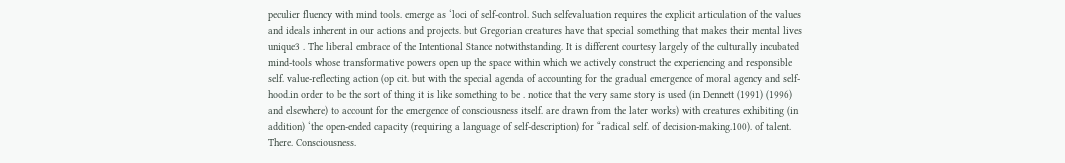peculier fluency with mind tools. emerge as ‘loci of self-control. Such selfevaluation requires the explicit articulation of the values and ideals inherent in our actions and projects. but Gregorian creatures have that special something that makes their mental lives unique3 . The liberal embrace of the Intentional Stance notwithstanding. It is different courtesy largely of the culturally incubated mind-tools whose transformative powers open up the space within which we actively construct the experiencing and responsible self. value-reflecting action (op cit. but with the special agenda of accounting for the gradual emergence of moral agency and self-hood.in order to be the sort of thing it is like something to be . notice that the very same story is used (in Dennett (1991) (1996) and elsewhere) to account for the emergence of consciousness itself. are drawn from the later works) with creatures exhibiting (in addition) ‘the open-ended capacity (requiring a language of self-description) for “radical self. of decision-making.100). of talent. There. Consciousness.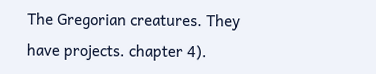The Gregorian creatures. They have projects. chapter 4).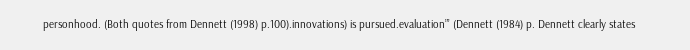personhood. (Both quotes from Dennett (1998) p.100).innovations) is pursued.evaluation”’ (Dennett (1984) p. Dennett clearly states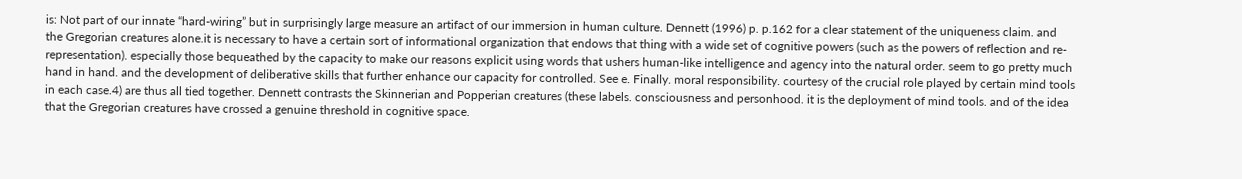is: Not part of our innate “hard-wiring” but in surprisingly large measure an artifact of our immersion in human culture. Dennett (1996) p. p.162 for a clear statement of the uniqueness claim. and the Gregorian creatures alone.it is necessary to have a certain sort of informational organization that endows that thing with a wide set of cognitive powers (such as the powers of reflection and re-representation). especially those bequeathed by the capacity to make our reasons explicit using words that ushers human-like intelligence and agency into the natural order. seem to go pretty much hand in hand. and the development of deliberative skills that further enhance our capacity for controlled. See e. Finally. moral responsibility. courtesy of the crucial role played by certain mind tools in each case.4) are thus all tied together. Dennett contrasts the Skinnerian and Popperian creatures (these labels. consciousness and personhood. it is the deployment of mind tools. and of the idea that the Gregorian creatures have crossed a genuine threshold in cognitive space.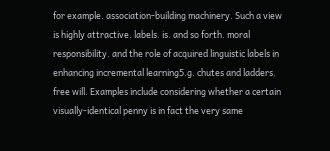for example. association-building machinery. Such a view is highly attractive. labels. is. and so forth. moral responsibility. and the role of acquired linguistic labels in enhancing incremental learning5.g. chutes and ladders. free will. Examples include considering whether a certain visually-identical penny is in fact the very same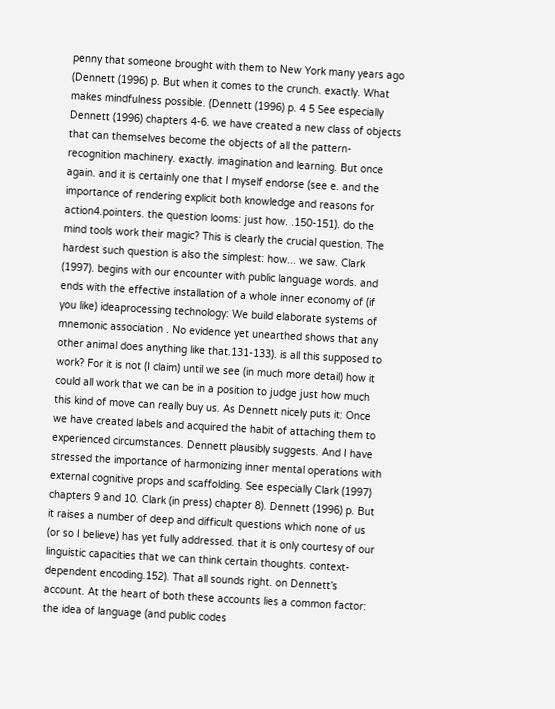penny that someone brought with them to New York many years ago (Dennett (1996) p. But when it comes to the crunch. exactly. What makes mindfulness possible. (Dennett (1996) p. 4 5 See especially Dennett (1996) chapters 4-6. we have created a new class of objects that can themselves become the objects of all the pattern-recognition machinery. exactly. imagination and learning. But once again. and it is certainly one that I myself endorse (see e. and the importance of rendering explicit both knowledge and reasons for action4.pointers. the question looms: just how. .150-151). do the mind tools work their magic? This is clearly the crucial question. The hardest such question is also the simplest: how... we saw. Clark (1997). begins with our encounter with public language words. and ends with the effective installation of a whole inner economy of (if you like) ideaprocessing technology: We build elaborate systems of mnemonic association . No evidence yet unearthed shows that any other animal does anything like that.131-133). is all this supposed to work? For it is not (I claim) until we see (in much more detail) how it could all work that we can be in a position to judge just how much this kind of move can really buy us. As Dennett nicely puts it: Once we have created labels and acquired the habit of attaching them to experienced circumstances. Dennett plausibly suggests. And I have stressed the importance of harmonizing inner mental operations with external cognitive props and scaffolding. See especially Clark (1997) chapters 9 and 10. Clark (in press) chapter 8). Dennett (1996) p. But it raises a number of deep and difficult questions which none of us (or so I believe) has yet fully addressed. that it is only courtesy of our linguistic capacities that we can think certain thoughts. context-dependent encoding.152). That all sounds right. on Dennett’s account. At the heart of both these accounts lies a common factor: the idea of language (and public codes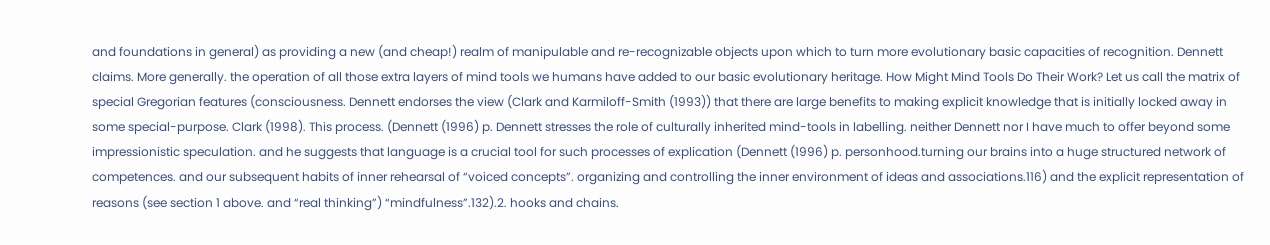and foundations in general) as providing a new (and cheap!) realm of manipulable and re-recognizable objects upon which to turn more evolutionary basic capacities of recognition. Dennett claims. More generally. the operation of all those extra layers of mind tools we humans have added to our basic evolutionary heritage. How Might Mind Tools Do Their Work? Let us call the matrix of special Gregorian features (consciousness. Dennett endorses the view (Clark and Karmiloff-Smith (1993)) that there are large benefits to making explicit knowledge that is initially locked away in some special-purpose. Clark (1998). This process. (Dennett (1996) p. Dennett stresses the role of culturally inherited mind-tools in labelling. neither Dennett nor I have much to offer beyond some impressionistic speculation. and he suggests that language is a crucial tool for such processes of explication (Dennett (1996) p. personhood.turning our brains into a huge structured network of competences. and our subsequent habits of inner rehearsal of “voiced concepts”. organizing and controlling the inner environment of ideas and associations.116) and the explicit representation of reasons (see section 1 above. and “real thinking”) “mindfulness”.132).2. hooks and chains.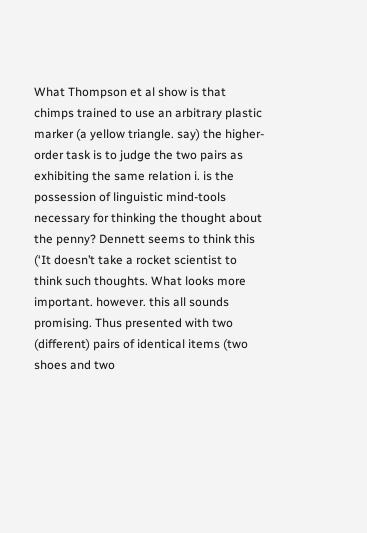What Thompson et al show is that chimps trained to use an arbitrary plastic marker (a yellow triangle. say) the higher-order task is to judge the two pairs as exhibiting the same relation i. is the possession of linguistic mind-tools necessary for thinking the thought about the penny? Dennett seems to think this (‘It doesn’t take a rocket scientist to think such thoughts. What looks more important. however. this all sounds promising. Thus presented with two (different) pairs of identical items (two shoes and two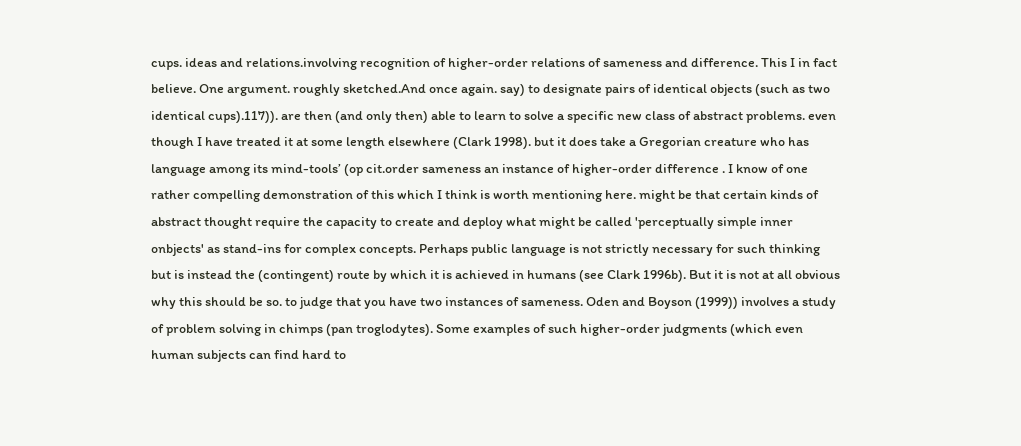cups. ideas and relations.involving recognition of higher-order relations of sameness and difference. This I in fact believe. One argument. roughly sketched.And once again. say) to designate pairs of identical objects (such as two identical cups).117)). are then (and only then) able to learn to solve a specific new class of abstract problems. even though I have treated it at some length elsewhere (Clark 1998). but it does take a Gregorian creature who has language among its mind-tools’ (op cit.order sameness an instance of higher-order difference . I know of one rather compelling demonstration of this which I think is worth mentioning here. might be that certain kinds of abstract thought require the capacity to create and deploy what might be called 'perceptually simple inner onbjects' as stand-ins for complex concepts. Perhaps public language is not strictly necessary for such thinking but is instead the (contingent) route by which it is achieved in humans (see Clark 1996b). But it is not at all obvious why this should be so. to judge that you have two instances of sameness. Oden and Boyson (1999)) involves a study of problem solving in chimps (pan troglodytes). Some examples of such higher-order judgments (which even human subjects can find hard to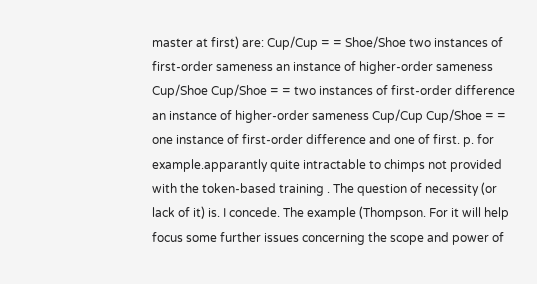master at first) are: Cup/Cup = = Shoe/Shoe two instances of first-order sameness an instance of higher-order sameness Cup/Shoe Cup/Shoe = = two instances of first-order difference an instance of higher-order sameness Cup/Cup Cup/Shoe = = one instance of first-order difference and one of first. p. for example.apparantly quite intractable to chimps not provided with the token-based training . The question of necessity (or lack of it) is. I concede. The example (Thompson. For it will help focus some further issues concerning the scope and power of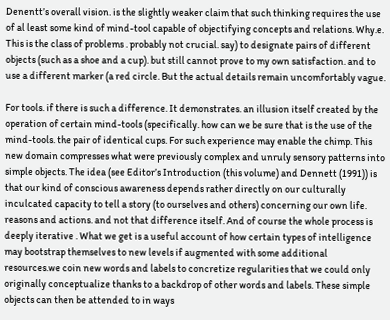Denentt’s overall vision. is the slightly weaker claim that such thinking requires the use of al least some kind of mind-tool capable of objectifying concepts and relations. Why.e. This is the class of problems . probably not crucial. say) to designate pairs of different objects (such as a shoe and a cup). but still cannot prove to my own satisfaction. and to use a different marker (a red circle. But the actual details remain uncomfortably vague.

For tools. if there is such a difference. It demonstrates. an illusion itself created by the operation of certain mind-tools (specifically. how can we be sure that is the use of the mind-tools. the pair of identical cups. For such experience may enable the chimp. This new domain compresses what were previously complex and unruly sensory patterns into simple objects. The idea (see Editor’s Introduction (this volume) and Dennett (1991)) is that our kind of conscious awareness depends rather directly on our culturally inculcated capacity to tell a story (to ourselves and others) concerning our own life. reasons and actions. and not that difference itself. And of course the whole process is deeply iterative . What we get is a useful account of how certain types of intelligence may bootstrap themselves to new levels if augmented with some additional resources.we coin new words and labels to concretize regularities that we could only originally conceptualize thanks to a backdrop of other words and labels. These simple objects can then be attended to in ways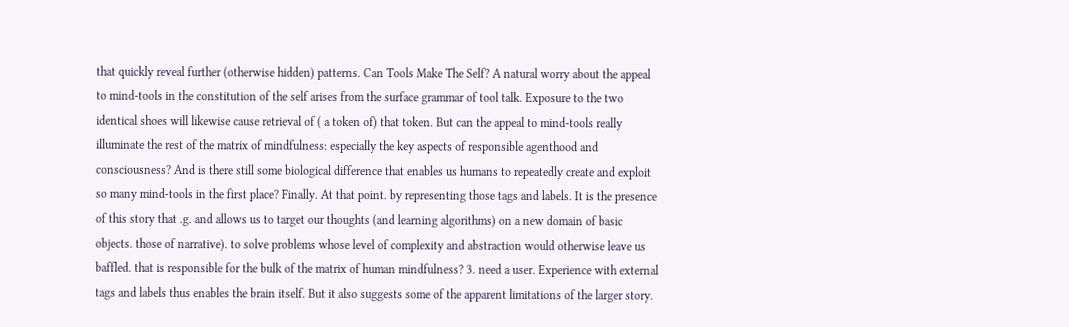that quickly reveal further (otherwise hidden) patterns. Can Tools Make The Self? A natural worry about the appeal to mind-tools in the constitution of the self arises from the surface grammar of tool talk. Exposure to the two identical shoes will likewise cause retrieval of ( a token of) that token. But can the appeal to mind-tools really illuminate the rest of the matrix of mindfulness: especially the key aspects of responsible agenthood and consciousness? And is there still some biological difference that enables us humans to repeatedly create and exploit so many mind-tools in the first place? Finally. At that point. by representing those tags and labels. It is the presence of this story that .g. and allows us to target our thoughts (and learning algorithms) on a new domain of basic objects. those of narrative). to solve problems whose level of complexity and abstraction would otherwise leave us baffled. that is responsible for the bulk of the matrix of human mindfulness? 3. need a user. Experience with external tags and labels thus enables the brain itself. But it also suggests some of the apparent limitations of the larger story.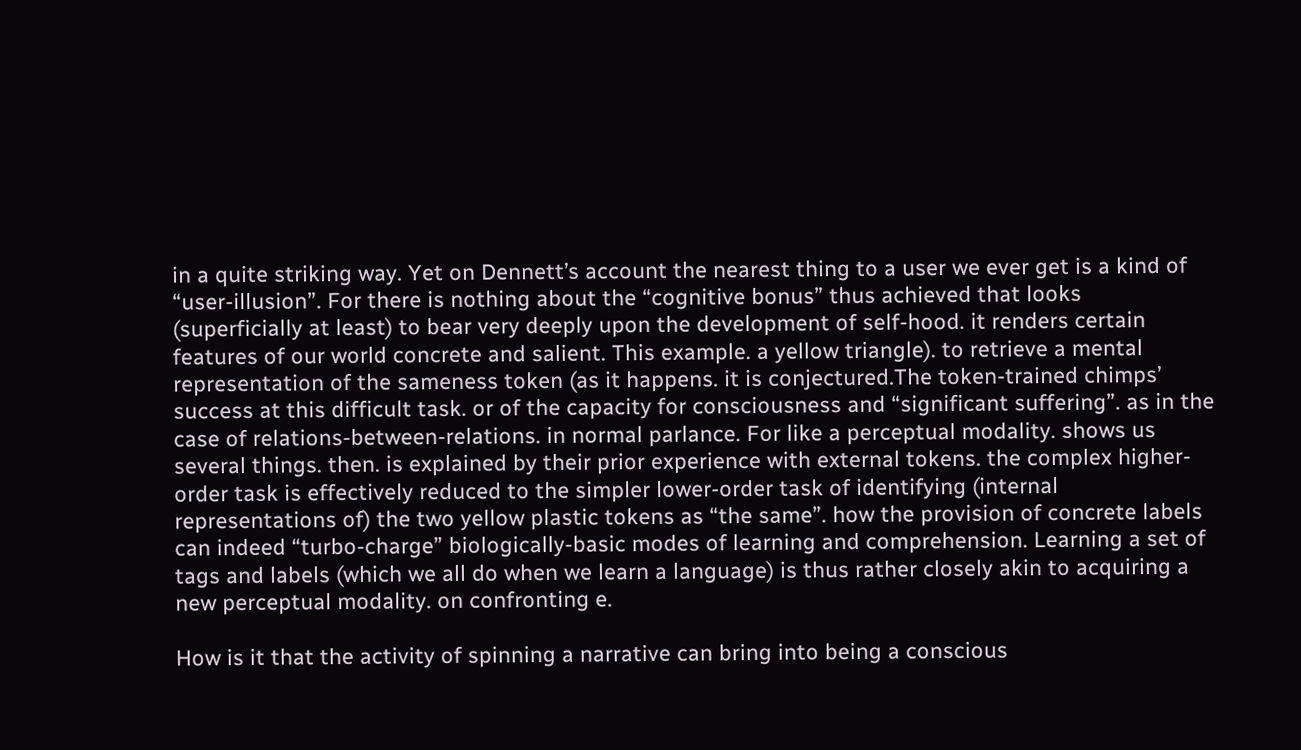in a quite striking way. Yet on Dennett’s account the nearest thing to a user we ever get is a kind of “user-illusion”. For there is nothing about the “cognitive bonus” thus achieved that looks (superficially at least) to bear very deeply upon the development of self-hood. it renders certain features of our world concrete and salient. This example. a yellow triangle). to retrieve a mental representation of the sameness token (as it happens. it is conjectured.The token-trained chimps’ success at this difficult task. or of the capacity for consciousness and “significant suffering”. as in the case of relations-between-relations. in normal parlance. For like a perceptual modality. shows us several things. then. is explained by their prior experience with external tokens. the complex higher-order task is effectively reduced to the simpler lower-order task of identifying (internal representations of) the two yellow plastic tokens as “the same”. how the provision of concrete labels can indeed “turbo-charge” biologically-basic modes of learning and comprehension. Learning a set of tags and labels (which we all do when we learn a language) is thus rather closely akin to acquiring a new perceptual modality. on confronting e.

How is it that the activity of spinning a narrative can bring into being a conscious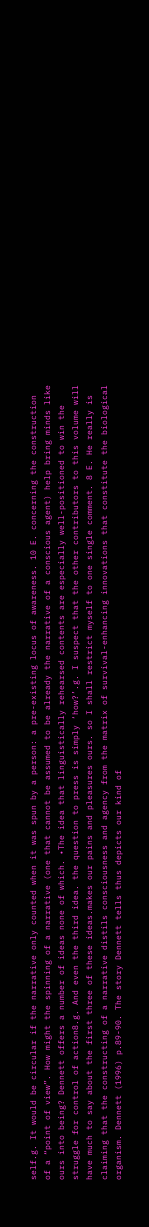self.g. It would be circular if the narrative only counted when it was spun by a person: a pre-existing locus of awareness. 10 E. concerning the construction of a “point of view”. How might the spinning of a narrative (one that cannot be assumed to be already the narrative of a conscious agent) help bring minds like ours into being? Dennett offers a number of ideas none of which. •The idea that linguistically rehearsed contents are especially well-positioned to win the struggle for control of action8.g. And even the third idea. the question to press is simply ‘how?’.g. I suspect that the other contributors to this volume will have much to say about the first three of these ideas.makes our pains and pleasures ours. so I shall restrict myself to one single comment. 8 E. He really is claiming that the constructing of a narrative distils consciousness and agency from the matrix of survival-enhancing innovations that constitute the biological organism. Dennett (1996) p.89-90. The story Dennett tells thus depicts our kind of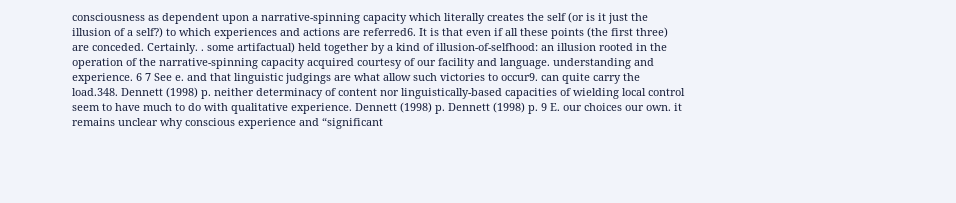consciousness as dependent upon a narrative-spinning capacity which literally creates the self (or is it just the illusion of a self?) to which experiences and actions are referred6. It is that even if all these points (the first three) are conceded. Certainly. . some artifactual) held together by a kind of illusion-of-selfhood: an illusion rooted in the operation of the narrative-spinning capacity acquired courtesy of our facility and language. understanding and experience. 6 7 See e. and that linguistic judgings are what allow such victories to occur9. can quite carry the load.348. Dennett (1998) p. neither determinacy of content nor linguistically-based capacities of wielding local control seem to have much to do with qualitative experience. Dennett (1998) p. Dennett (1998) p. 9 E. our choices our own. it remains unclear why conscious experience and “significant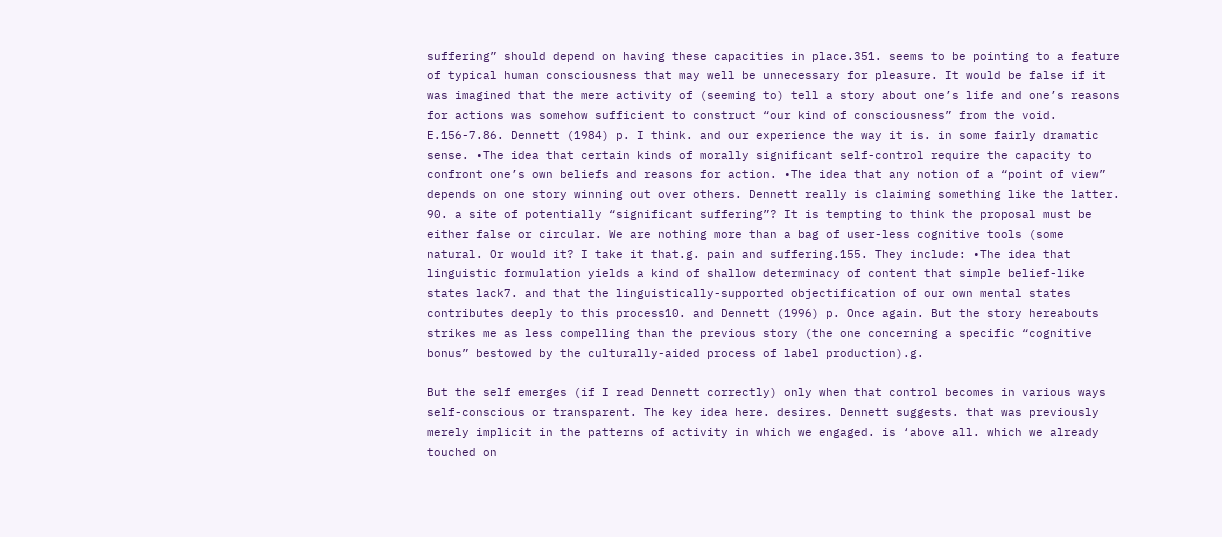suffering” should depend on having these capacities in place.351. seems to be pointing to a feature of typical human consciousness that may well be unnecessary for pleasure. It would be false if it was imagined that the mere activity of (seeming to) tell a story about one’s life and one’s reasons for actions was somehow sufficient to construct “our kind of consciousness” from the void. E.156-7.86. Dennett (1984) p. I think. and our experience the way it is. in some fairly dramatic sense. •The idea that certain kinds of morally significant self-control require the capacity to confront one’s own beliefs and reasons for action. •The idea that any notion of a “point of view” depends on one story winning out over others. Dennett really is claiming something like the latter. 90. a site of potentially “significant suffering”? It is tempting to think the proposal must be either false or circular. We are nothing more than a bag of user-less cognitive tools (some natural. Or would it? I take it that.g. pain and suffering.155. They include: •The idea that linguistic formulation yields a kind of shallow determinacy of content that simple belief-like states lack7. and that the linguistically-supported objectification of our own mental states contributes deeply to this process10. and Dennett (1996) p. Once again. But the story hereabouts strikes me as less compelling than the previous story (the one concerning a specific “cognitive bonus” bestowed by the culturally-aided process of label production).g.

But the self emerges (if I read Dennett correctly) only when that control becomes in various ways self-conscious or transparent. The key idea here. desires. Dennett suggests. that was previously merely implicit in the patterns of activity in which we engaged. is ‘above all. which we already touched on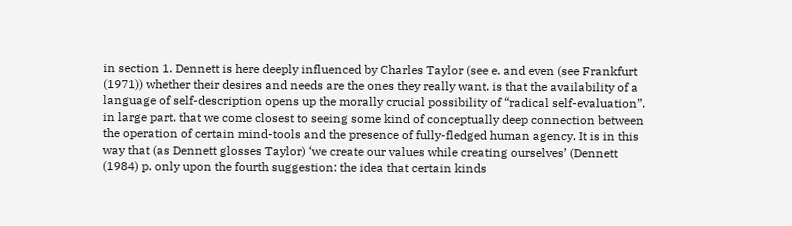in section 1. Dennett is here deeply influenced by Charles Taylor (see e. and even (see Frankfurt (1971)) whether their desires and needs are the ones they really want. is that the availability of a language of self-description opens up the morally crucial possibility of “radical self-evaluation”. in large part. that we come closest to seeing some kind of conceptually deep connection between the operation of certain mind-tools and the presence of fully-fledged human agency. It is in this way that (as Dennett glosses Taylor) ‘we create our values while creating ourselves’ (Dennett (1984) p. only upon the fourth suggestion: the idea that certain kinds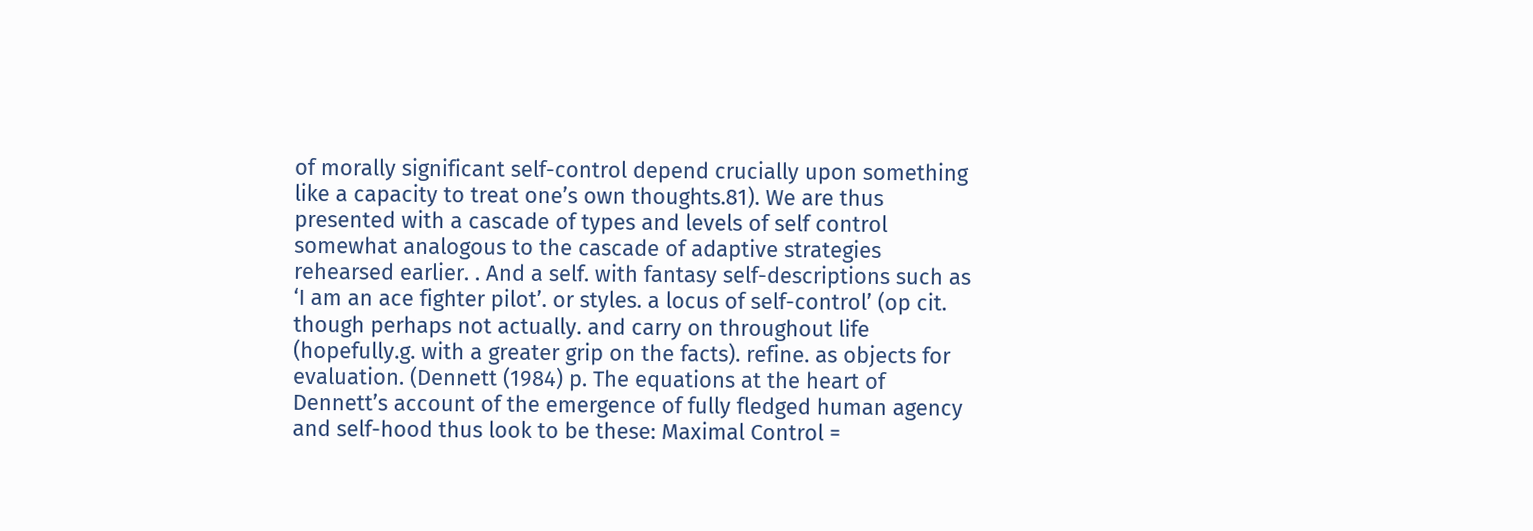of morally significant self-control depend crucially upon something like a capacity to treat one’s own thoughts.81). We are thus presented with a cascade of types and levels of self control somewhat analogous to the cascade of adaptive strategies rehearsed earlier. . And a self. with fantasy self-descriptions such as ‘I am an ace fighter pilot’. or styles. a locus of self-control’ (op cit. though perhaps not actually. and carry on throughout life (hopefully.g. with a greater grip on the facts). refine. as objects for evaluation. (Dennett (1984) p. The equations at the heart of Dennett’s account of the emergence of fully fledged human agency and self-hood thus look to be these: Maximal Control =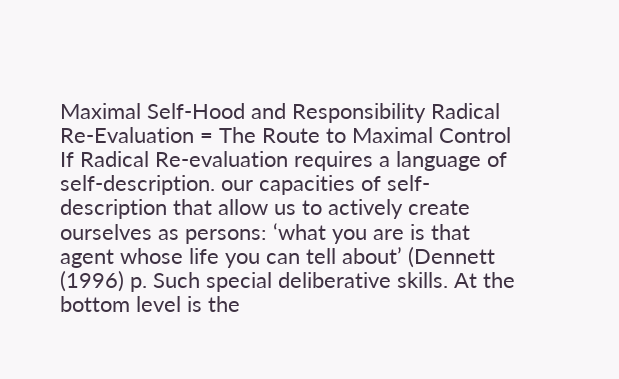Maximal Self-Hood and Responsibility Radical Re-Evaluation = The Route to Maximal Control If Radical Re-evaluation requires a language of self-description. our capacities of self-description that allow us to actively create ourselves as persons: ‘what you are is that agent whose life you can tell about’ (Dennett (1996) p. Such special deliberative skills. At the bottom level is the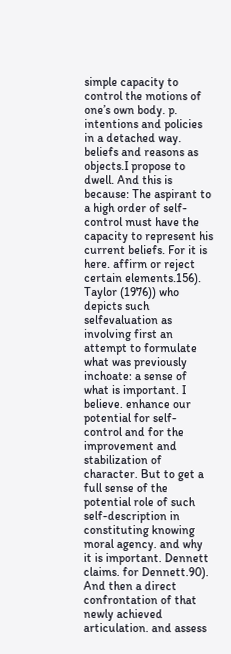simple capacity to control the motions of one’s own body. p. intentions and policies in a detached way. beliefs and reasons as objects.I propose to dwell. And this is because: The aspirant to a high order of self-control must have the capacity to represent his current beliefs. For it is here. affirm or reject certain elements.156). Taylor (1976)) who depicts such selfevaluation as involving first an attempt to formulate what was previously inchoate: a sense of what is important. I believe. enhance our potential for self-control and for the improvement and stabilization of character. But to get a full sense of the potential role of such self-description in constituting knowing moral agency. and why it is important. Dennett claims. for Dennett.90). And then a direct confrontation of that newly achieved articulation. and assess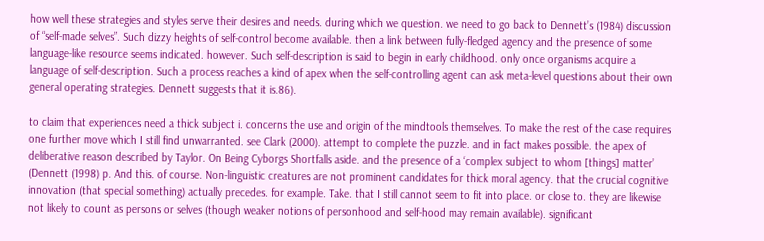how well these strategies and styles serve their desires and needs. during which we question. we need to go back to Dennett’s (1984) discussion of “self-made selves”. Such dizzy heights of self-control become available. then a link between fully-fledged agency and the presence of some language-like resource seems indicated. however. Such self-description is said to begin in early childhood. only once organisms acquire a language of self-description. Such a process reaches a kind of apex when the self-controlling agent can ask meta-level questions about their own general operating strategies. Dennett suggests that it is.86).

to claim that experiences need a thick subject i. concerns the use and origin of the mindtools themselves. To make the rest of the case requires one further move which I still find unwarranted. see Clark (2000). attempt to complete the puzzle. and in fact makes possible. the apex of deliberative reason described by Taylor. On Being Cyborgs Shortfalls aside. and the presence of a ‘complex subject to whom [things] matter’ (Dennett (1998) p. And this. of course. Non-linguistic creatures are not prominent candidates for thick moral agency. that the crucial cognitive innovation (that special something) actually precedes. for example. Take. that I still cannot seem to fit into place. or close to. they are likewise not likely to count as persons or selves (though weaker notions of personhood and self-hood may remain available). significant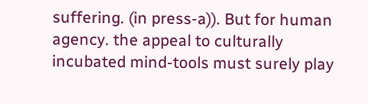suffering. (in press-a)). But for human agency. the appeal to culturally incubated mind-tools must surely play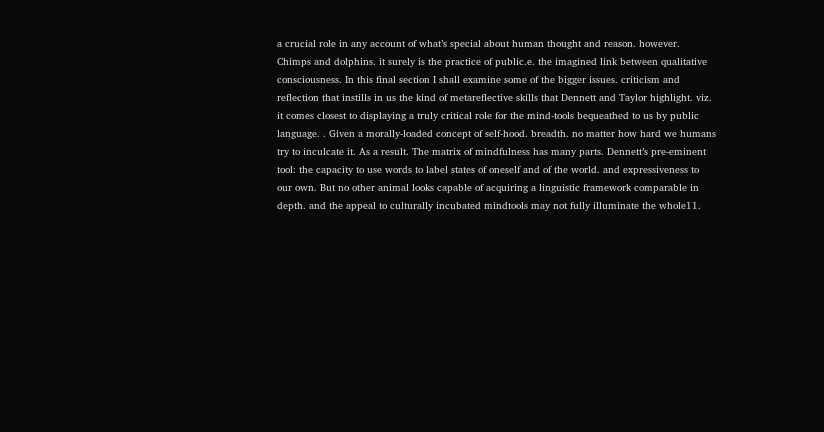a crucial role in any account of what’s special about human thought and reason. however. Chimps and dolphins. it surely is the practice of public.e. the imagined link between qualitative consciousness. In this final section I shall examine some of the bigger issues. criticism and reflection that instills in us the kind of metareflective skills that Dennett and Taylor highlight. viz. it comes closest to displaying a truly critical role for the mind-tools bequeathed to us by public language. . Given a morally-loaded concept of self-hood. breadth. no matter how hard we humans try to inculcate it. As a result. The matrix of mindfulness has many parts. Dennett’s pre-eminent tool: the capacity to use words to label states of oneself and of the world. and expressiveness to our own. But no other animal looks capable of acquiring a linguistic framework comparable in depth. and the appeal to culturally incubated mindtools may not fully illuminate the whole11.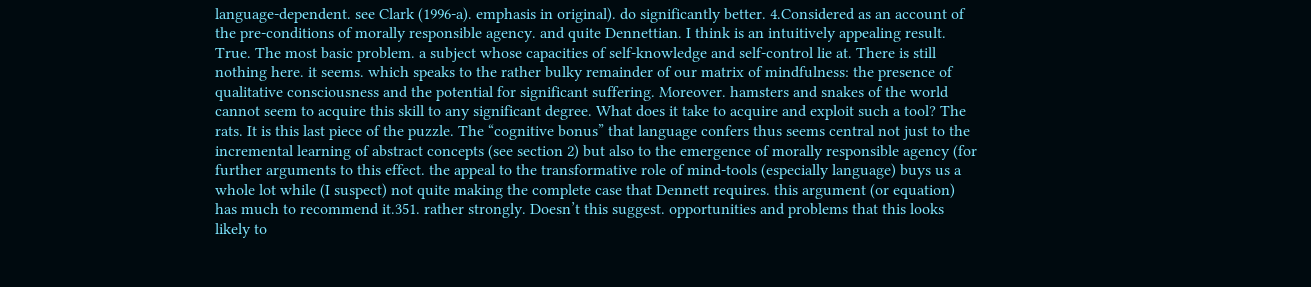language-dependent. see Clark (1996-a). emphasis in original). do significantly better. 4.Considered as an account of the pre-conditions of morally responsible agency. and quite Dennettian. I think is an intuitively appealing result. True. The most basic problem. a subject whose capacities of self-knowledge and self-control lie at. There is still nothing here. it seems. which speaks to the rather bulky remainder of our matrix of mindfulness: the presence of qualitative consciousness and the potential for significant suffering. Moreover. hamsters and snakes of the world cannot seem to acquire this skill to any significant degree. What does it take to acquire and exploit such a tool? The rats. It is this last piece of the puzzle. The “cognitive bonus” that language confers thus seems central not just to the incremental learning of abstract concepts (see section 2) but also to the emergence of morally responsible agency (for further arguments to this effect. the appeal to the transformative role of mind-tools (especially language) buys us a whole lot while (I suspect) not quite making the complete case that Dennett requires. this argument (or equation) has much to recommend it.351. rather strongly. Doesn’t this suggest. opportunities and problems that this looks likely to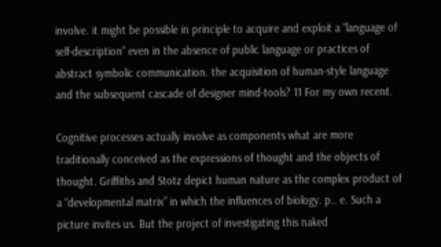involve. it might be possible in principle to acquire and exploit a “language of self-description” even in the absence of public language or practices of abstract symbolic communication. the acquisition of human-style language and the subsequent cascade of designer mind-tools? 11 For my own recent.

Cognitive processes actually involve as components what are more traditionally conceived as the expressions of thought and the objects of thought. Griffiths and Stotz depict human nature as the complex product of a “developmental matrix” in which the influences of biology. p.. e. Such a picture invites us. But the project of investigating this naked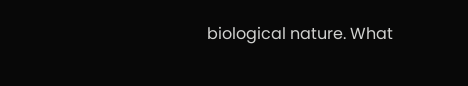biological nature. What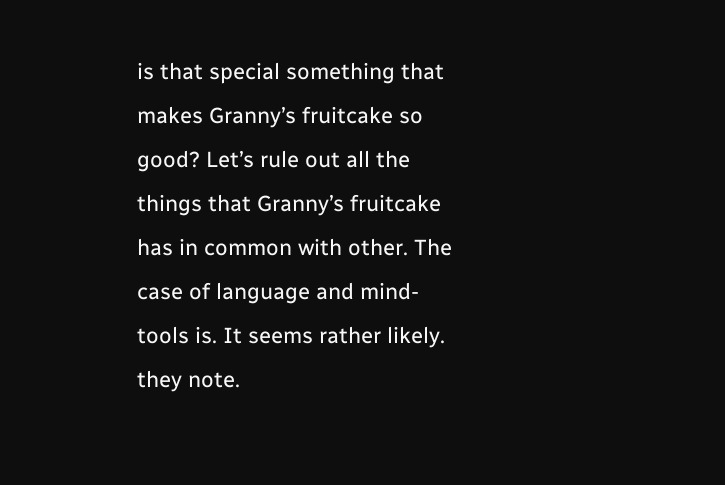is that special something that makes Granny’s fruitcake so good? Let’s rule out all the things that Granny’s fruitcake has in common with other. The case of language and mind-tools is. It seems rather likely. they note.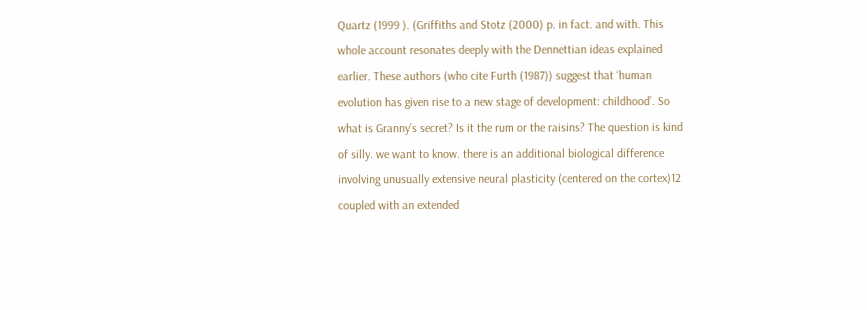Quartz (1999 ). (Griffiths and Stotz (2000) p. in fact. and with. This whole account resonates deeply with the Dennettian ideas explained earlier. These authors (who cite Furth (1987)) suggest that ‘human evolution has given rise to a new stage of development: childhood’. So what is Granny’s secret? Is it the rum or the raisins? The question is kind of silly. we want to know. there is an additional biological difference involving unusually extensive neural plasticity (centered on the cortex)12 coupled with an extended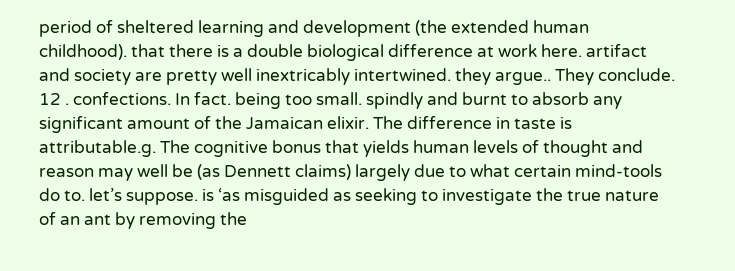period of sheltered learning and development (the extended human childhood). that there is a double biological difference at work here. artifact and society are pretty well inextricably intertwined. they argue.. They conclude. 12 . confections. In fact. being too small. spindly and burnt to absorb any significant amount of the Jamaican elixir. The difference in taste is attributable.g. The cognitive bonus that yields human levels of thought and reason may well be (as Dennett claims) largely due to what certain mind-tools do to. let’s suppose. is ‘as misguided as seeking to investigate the true nature of an ant by removing the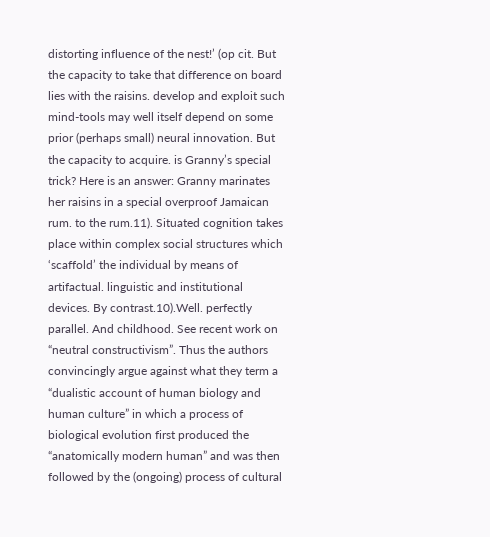distorting influence of the nest!’ (op cit. But the capacity to take that difference on board lies with the raisins. develop and exploit such mind-tools may well itself depend on some prior (perhaps small) neural innovation. But the capacity to acquire. is Granny’s special trick? Here is an answer: Granny marinates her raisins in a special overproof Jamaican rum. to the rum.11). Situated cognition takes place within complex social structures which ‘scaffold’ the individual by means of artifactual. linguistic and institutional devices. By contrast.10).Well. perfectly parallel. And childhood. See recent work on “neutral constructivism”. Thus the authors convincingly argue against what they term a “dualistic account of human biology and human culture” in which a process of biological evolution first produced the “anatomically modern human” and was then followed by the (ongoing) process of cultural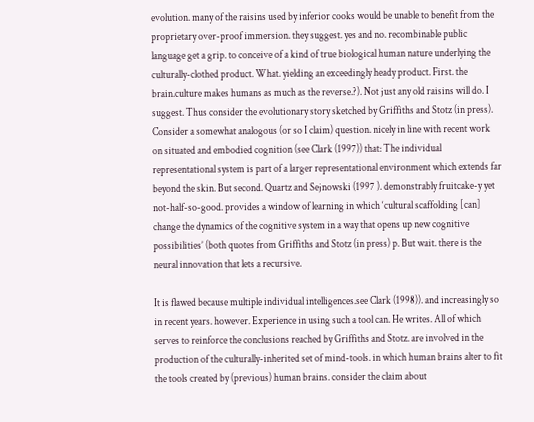evolution. many of the raisins used by inferior cooks would be unable to benefit from the proprietary over-proof immersion. they suggest. yes and no. recombinable public language get a grip. to conceive of a kind of true biological human nature underlying the culturally-clothed product. What. yielding an exceedingly heady product. First. the brain.culture makes humans as much as the reverse.?). Not just any old raisins will do. I suggest. Thus consider the evolutionary story sketched by Griffiths and Stotz (in press). Consider a somewhat analogous (or so I claim) question. nicely in line with recent work on situated and embodied cognition (see Clark (1997)) that: The individual representational system is part of a larger representational environment which extends far beyond the skin. But second. Quartz and Sejnowski (1997 ). demonstrably fruitcake-y yet not-half-so-good. provides a window of learning in which ‘cultural scaffolding [can] change the dynamics of the cognitive system in a way that opens up new cognitive possibilities’ (both quotes from Griffiths and Stotz (in press) p. But wait. there is the neural innovation that lets a recursive.

It is flawed because multiple individual intelligences.see Clark (1998)). and increasingly so in recent years. however. Experience in using such a tool can. He writes. All of which serves to reinforce the conclusions reached by Griffiths and Stotz. are involved in the production of the culturally-inherited set of mind-tools. in which human brains alter to fit the tools created by (previous) human brains. consider the claim about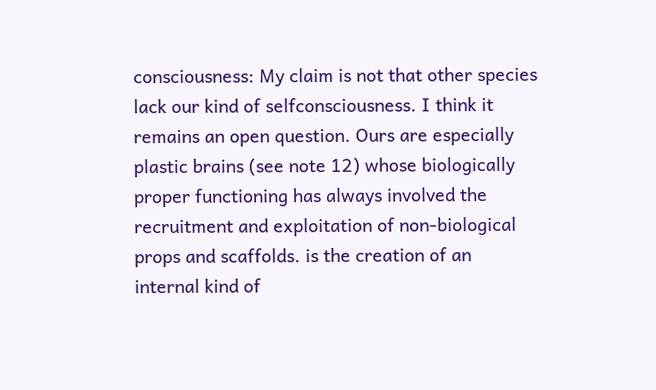consciousness: My claim is not that other species lack our kind of selfconsciousness. I think it remains an open question. Ours are especially plastic brains (see note 12) whose biologically proper functioning has always involved the recruitment and exploitation of non-biological props and scaffolds. is the creation of an internal kind of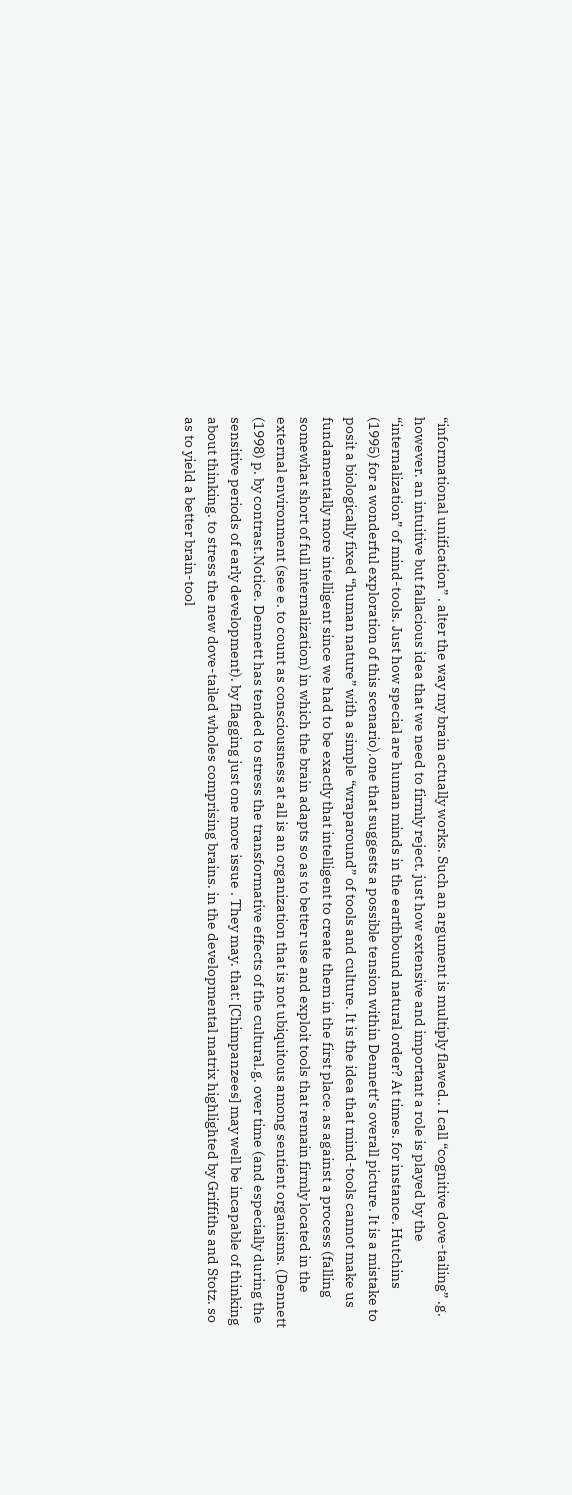“informational unification” . alter the way my brain actually works. Such an argument is multiply flawed.. I call “cognitive dove-tailing” .g. however. an intuitive but fallacious idea that we need to firmly reject. just how extensive and important a role is played by the “internalization” of mind-tools. Just how special are human minds in the earthbound natural order? At times. for instance. Hutchins (1995) for a wonderful exploration of this scenario).one that suggests a possible tension within Dennett’s overall picture. It is a mistake to posit a biologically fixed “human nature” with a simple “wraparound” of tools and culture. It is the idea that mind-tools cannot make us fundamentally more intelligent since we had to be exactly that intelligent to create them in the first place. as against a process (falling somewhat short of full internalization) in which the brain adapts so as to better use and exploit tools that remain firmly located in the external environment (see e. to count as consciousness at all is an organization that is not ubiquitous among sentient organisms. (Dennett (1998) p. by contrast.Notice. Dennett has tended to stress the transformative effects of the cultural.g. over time (and especially during the sensitive periods of early development). by flagging just one more issue . They may. that: [Chimpanzees] may well be incapable of thinking about thinking. to stress the new dove-tailed wholes comprising brains. in the developmental matrix highlighted by Griffiths and Stotz. so as to yield a better brain-tool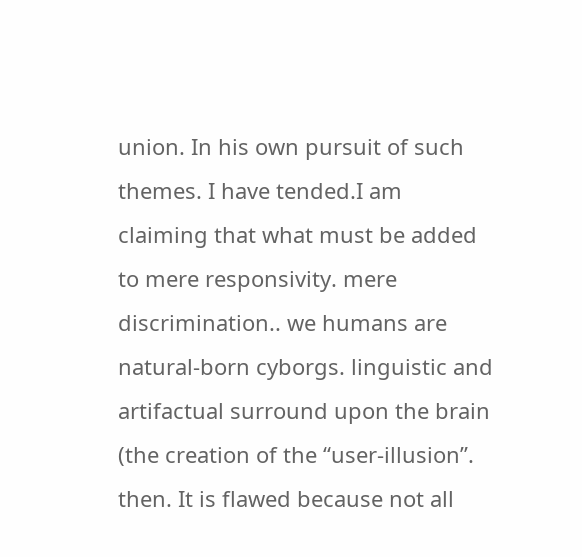union. In his own pursuit of such themes. I have tended.I am claiming that what must be added to mere responsivity. mere discrimination.. we humans are natural-born cyborgs. linguistic and artifactual surround upon the brain (the creation of the “user-illusion”. then. It is flawed because not all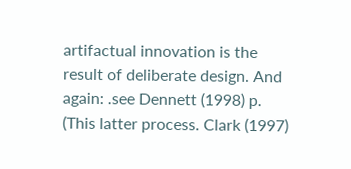artifactual innovation is the result of deliberate design. And again: .see Dennett (1998) p. (This latter process. Clark (1997)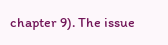chapter 9). The issue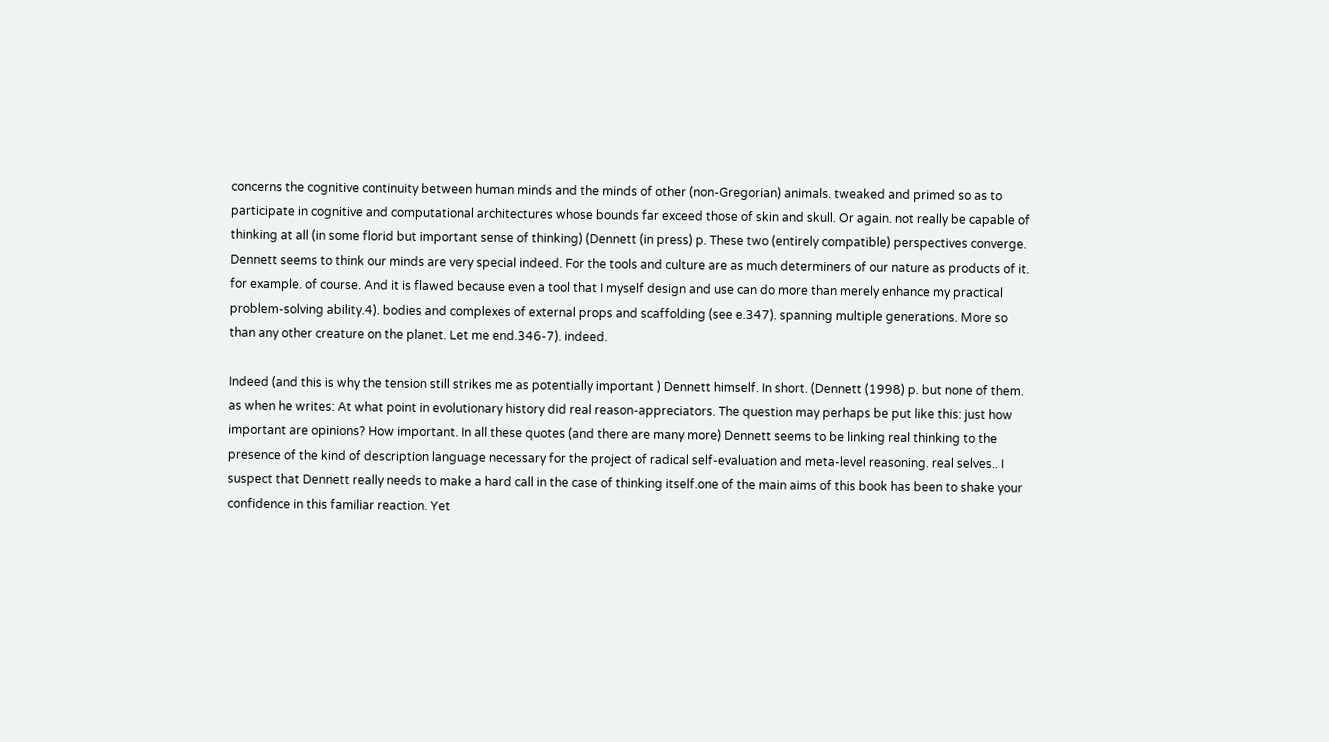concerns the cognitive continuity between human minds and the minds of other (non-Gregorian) animals. tweaked and primed so as to participate in cognitive and computational architectures whose bounds far exceed those of skin and skull. Or again. not really be capable of thinking at all (in some florid but important sense of thinking) (Dennett (in press) p. These two (entirely compatible) perspectives converge. Dennett seems to think our minds are very special indeed. For the tools and culture are as much determiners of our nature as products of it. for example. of course. And it is flawed because even a tool that I myself design and use can do more than merely enhance my practical problem-solving ability.4). bodies and complexes of external props and scaffolding (see e.347). spanning multiple generations. More so than any other creature on the planet. Let me end.346-7). indeed.

Indeed (and this is why the tension still strikes me as potentially important ) Dennett himself. In short. (Dennett (1998) p. but none of them. as when he writes: At what point in evolutionary history did real reason-appreciators. The question may perhaps be put like this: just how important are opinions? How important. In all these quotes (and there are many more) Dennett seems to be linking real thinking to the presence of the kind of description language necessary for the project of radical self-evaluation and meta-level reasoning. real selves.. I suspect that Dennett really needs to make a hard call in the case of thinking itself.one of the main aims of this book has been to shake your confidence in this familiar reaction. Yet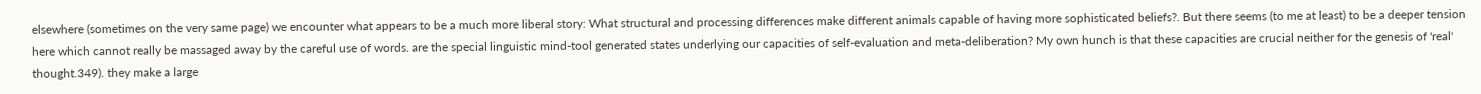elsewhere (sometimes on the very same page) we encounter what appears to be a much more liberal story: What structural and processing differences make different animals capable of having more sophisticated beliefs?. But there seems (to me at least) to be a deeper tension here which cannot really be massaged away by the careful use of words. are the special linguistic mind-tool generated states underlying our capacities of self-evaluation and meta-deliberation? My own hunch is that these capacities are crucial neither for the genesis of 'real' thought.349). they make a large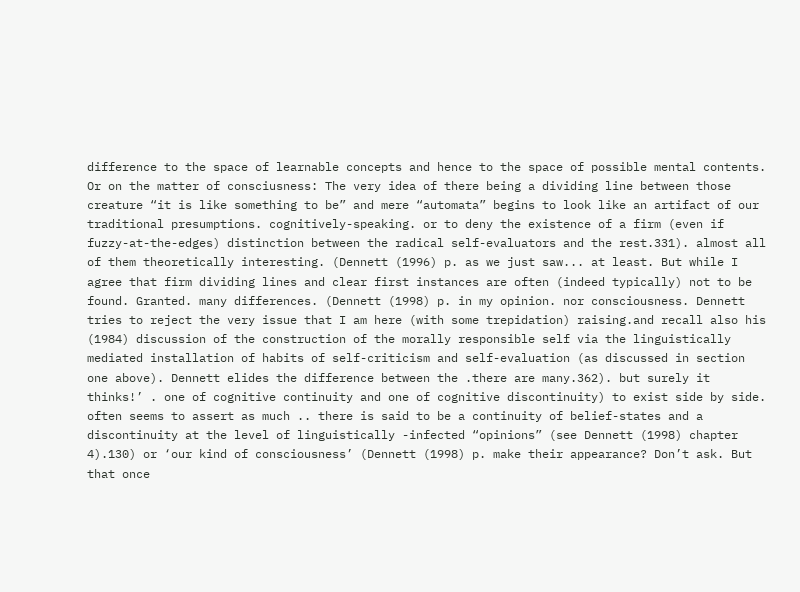difference to the space of learnable concepts and hence to the space of possible mental contents. Or on the matter of consciusness: The very idea of there being a dividing line between those creature “it is like something to be” and mere “automata” begins to look like an artifact of our traditional presumptions. cognitively-speaking. or to deny the existence of a firm (even if fuzzy-at-the-edges) distinction between the radical self-evaluators and the rest.331). almost all of them theoretically interesting. (Dennett (1996) p. as we just saw... at least. But while I agree that firm dividing lines and clear first instances are often (indeed typically) not to be found. Granted. many differences. (Dennett (1998) p. in my opinion. nor consciousness. Dennett tries to reject the very issue that I am here (with some trepidation) raising.and recall also his (1984) discussion of the construction of the morally responsible self via the linguistically mediated installation of habits of self-criticism and self-evaluation (as discussed in section one above). Dennett elides the difference between the .there are many.362). but surely it thinks!’ . one of cognitive continuity and one of cognitive discontinuity) to exist side by side. often seems to assert as much .. there is said to be a continuity of belief-states and a discontinuity at the level of linguistically -infected “opinions” (see Dennett (1998) chapter 4).130) or ‘our kind of consciousness’ (Dennett (1998) p. make their appearance? Don’t ask. But that once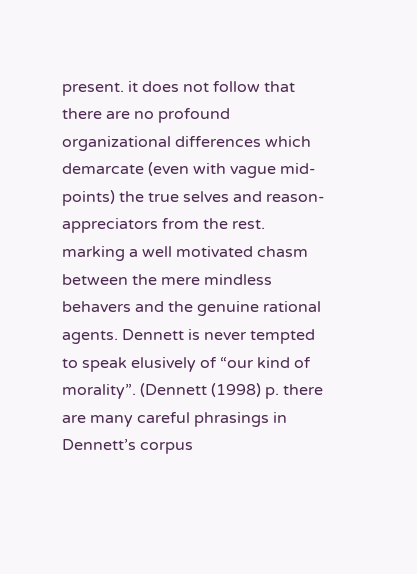present. it does not follow that there are no profound organizational differences which demarcate (even with vague mid-points) the true selves and reason-appreciators from the rest. marking a well motivated chasm between the mere mindless behavers and the genuine rational agents. Dennett is never tempted to speak elusively of “our kind of morality”. (Dennett (1998) p. there are many careful phrasings in Dennett’s corpus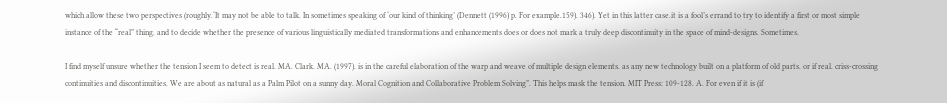which allow these two perspectives (roughly.‘It may not be able to talk. In sometimes speaking of ‘our kind of thinking’ (Dennett (1996) p. For example.159). 346). Yet in this latter case.it is a fool’s errand to try to identify a first or most simple instance of the “real” thing. and to decide whether the presence of various linguistically mediated transformations and enhancements does or does not mark a truly deep discontinuity in the space of mind-designs. Sometimes.

I find myself unsure whether the tension I seem to detect is real. MA. Clark. MA. (1997). is in the careful elaboration of the warp and weave of multiple design elements. as any new technology built on a platform of old parts. or if real. criss-crossing continuities and discontinuities. We are about as natural as a Palm Pilot on a sunny day. Moral Cognition and Collaborative Problem Solving”. This helps mask the tension. MIT Press: 109-128. A. For even if it is (if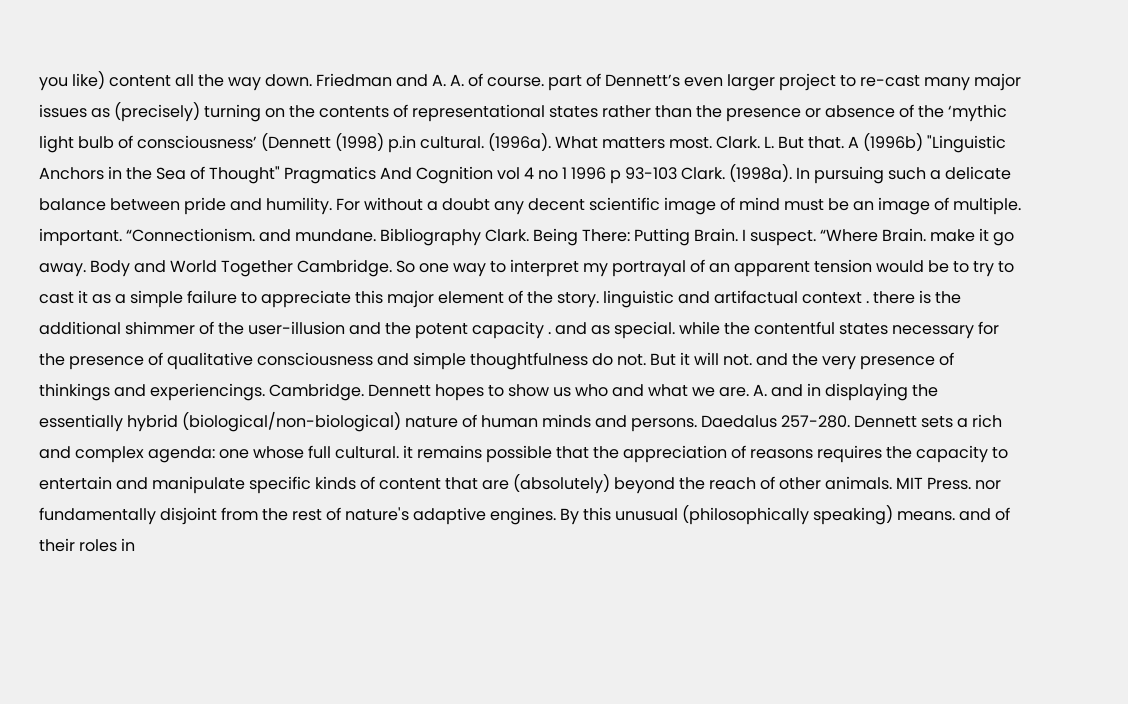you like) content all the way down. Friedman and A. A. of course. part of Dennett’s even larger project to re-cast many major issues as (precisely) turning on the contents of representational states rather than the presence or absence of the ‘mythic light bulb of consciousness’ (Dennett (1998) p.in cultural. (1996a). What matters most. Clark. L. But that. A (1996b) "Linguistic Anchors in the Sea of Thought" Pragmatics And Cognition vol 4 no 1 1996 p 93-103 Clark. (1998a). In pursuing such a delicate balance between pride and humility. For without a doubt any decent scientific image of mind must be an image of multiple. important. “Connectionism. and mundane. Bibliography Clark. Being There: Putting Brain. I suspect. “Where Brain. make it go away. Body and World Together Cambridge. So one way to interpret my portrayal of an apparent tension would be to try to cast it as a simple failure to appreciate this major element of the story. linguistic and artifactual context . there is the additional shimmer of the user-illusion and the potent capacity . and as special. while the contentful states necessary for the presence of qualitative consciousness and simple thoughtfulness do not. But it will not. and the very presence of thinkings and experiencings. Cambridge. Dennett hopes to show us who and what we are. A. and in displaying the essentially hybrid (biological/non-biological) nature of human minds and persons. Daedalus 257-280. Dennett sets a rich and complex agenda: one whose full cultural. it remains possible that the appreciation of reasons requires the capacity to entertain and manipulate specific kinds of content that are (absolutely) beyond the reach of other animals. MIT Press. nor fundamentally disjoint from the rest of nature's adaptive engines. By this unusual (philosophically speaking) means. and of their roles in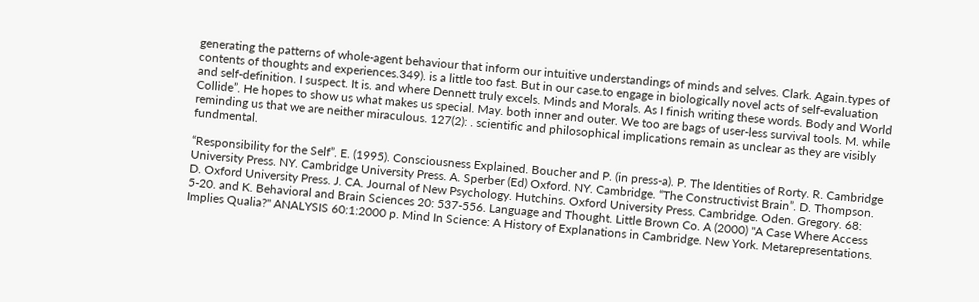generating the patterns of whole-agent behaviour that inform our intuitive understandings of minds and selves. Clark. Again.types of contents of thoughts and experiences.349). is a little too fast. But in our case.to engage in biologically novel acts of self-evaluation and self-definition. I suspect. It is. and where Dennett truly excels. Minds and Morals. As I finish writing these words. Body and World Collide”. He hopes to show us what makes us special. May. both inner and outer. We too are bags of user-less survival tools. M. while reminding us that we are neither miraculous. 127(2): . scientific and philosophical implications remain as unclear as they are visibly fundmental.

“Responsibility for the Self”. E. (1995). Consciousness Explained. Boucher and P. (in press-a). P. The Identities of Rorty. R. Cambridge University Press. NY. Cambridge University Press. A. Sperber (Ed) Oxford. NY. Cambridge. “The Constructivist Brain”. D. Thompson. D. Oxford University Press. J. CA. Journal of New Psychology. Hutchins. Oxford University Press. Cambridge. Oden. Gregory. 68: 5-20. and K. Behavioral and Brain Sciences 20: 537-556. Language and Thought. Little Brown Co. A (2000) "A Case Where Access Implies Qualia?" ANALYSIS 60:1:2000 p. Mind In Science: A History of Explanations in Cambridge. New York. Metarepresentations.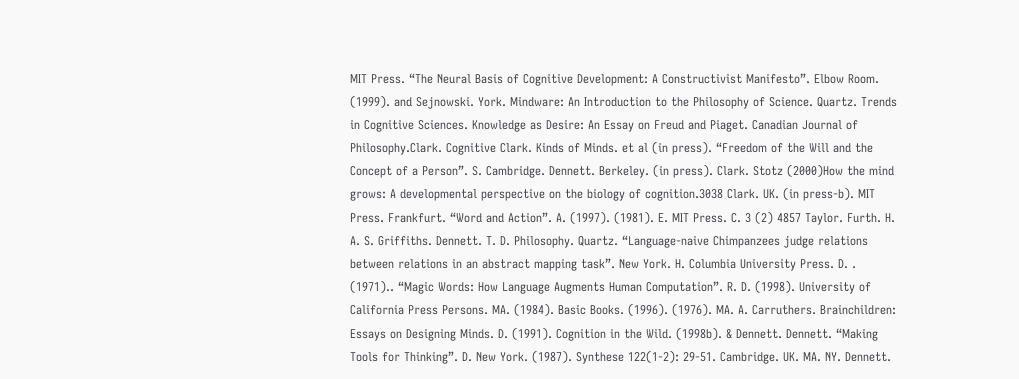MIT Press. “The Neural Basis of Cognitive Development: A Constructivist Manifesto”. Elbow Room. (1999). and Sejnowski. York. Mindware: An Introduction to the Philosophy of Science. Quartz. Trends in Cognitive Sciences. Knowledge as Desire: An Essay on Freud and Piaget. Canadian Journal of Philosophy.Clark. Cognitive Clark. Kinds of Minds. et al (in press). “Freedom of the Will and the Concept of a Person”. S. Cambridge. Dennett. Berkeley. (in press). Clark. Stotz (2000)How the mind grows: A developmental perspective on the biology of cognition.3038 Clark. UK. (in press-b). MIT Press. Frankfurt. “Word and Action”. A. (1997). (1981). E. MIT Press. C. 3 (2) 4857 Taylor. Furth. H. A. S. Griffiths. Dennett. T. D. Philosophy. Quartz. “Language-naive Chimpanzees judge relations between relations in an abstract mapping task”. New York. H. Columbia University Press. D. . (1971).. “Magic Words: How Language Augments Human Computation”. R. D. (1998). University of California Press Persons. MA. (1984). Basic Books. (1996). (1976). MA. A. Carruthers. Brainchildren: Essays on Designing Minds. D. (1991). Cognition in the Wild. (1998b). & Dennett. Dennett. “Making Tools for Thinking”. D. New York. (1987). Synthese 122(1-2): 29-51. Cambridge. UK. MA. NY. Dennett.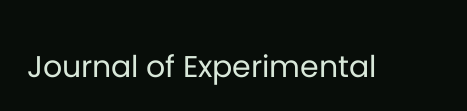Journal of Experimental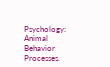Psychology: Animal Behavior Processes.